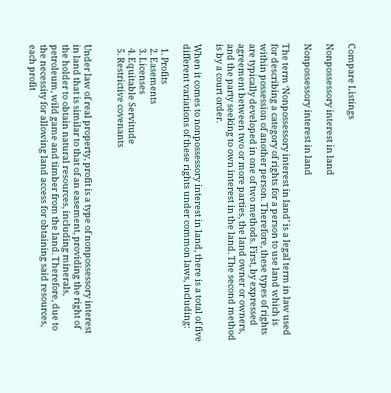Compare Listings

Nonpossessory interest in land

Nonpossessory interest in land

The term ‘Nonpossessory interest in land’ is a legal term in law used for describing a category of rights for a person to use land which is within possession of another person. Therefore, these types of rights are typically developed in one of two methods. First, by expressed agreement between two or more parties, the land owner or owners, and the party seeking to own interest in the land. The second method is by a court order.

When it comes to nonpossessory interest in land, there is a total of five different variations of these rights under common laws, including:

  1. Profits
  2. Easements
  3. Licenses
  4. Equitable Servitude
  5. Restrictive covenants


Under law of real property, profit is a type of nonpossessory interest in land that is similar to that of an easement, providing the right of the holder to obtain natural resources, including minerals, petroleum, wild game and timber from the land. Therefore, due to the necessity for allowing land access for obtaining said resources, each profit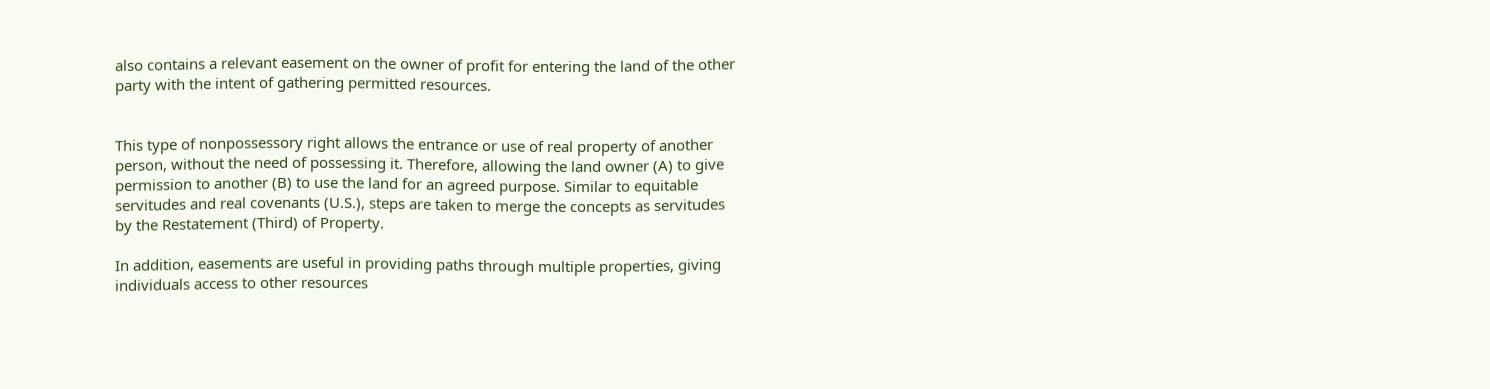also contains a relevant easement on the owner of profit for entering the land of the other party with the intent of gathering permitted resources.


This type of nonpossessory right allows the entrance or use of real property of another person, without the need of possessing it. Therefore, allowing the land owner (A) to give permission to another (B) to use the land for an agreed purpose. Similar to equitable servitudes and real covenants (U.S.), steps are taken to merge the concepts as servitudes by the Restatement (Third) of Property.

In addition, easements are useful in providing paths through multiple properties, giving individuals access to other resources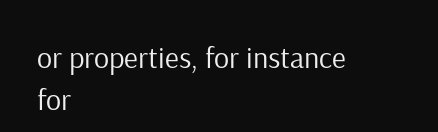or properties, for instance for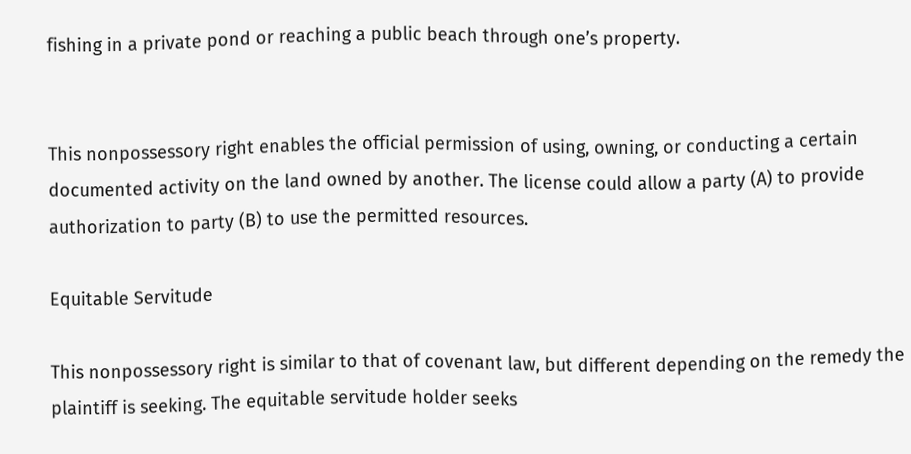fishing in a private pond or reaching a public beach through one’s property.


This nonpossessory right enables the official permission of using, owning, or conducting a certain documented activity on the land owned by another. The license could allow a party (A) to provide authorization to party (B) to use the permitted resources.

Equitable Servitude

This nonpossessory right is similar to that of covenant law, but different depending on the remedy the plaintiff is seeking. The equitable servitude holder seeks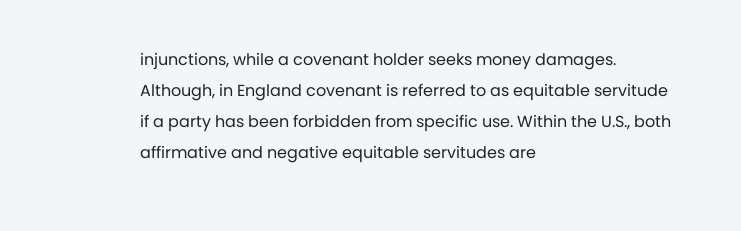injunctions, while a covenant holder seeks money damages. Although, in England covenant is referred to as equitable servitude if a party has been forbidden from specific use. Within the U.S., both affirmative and negative equitable servitudes are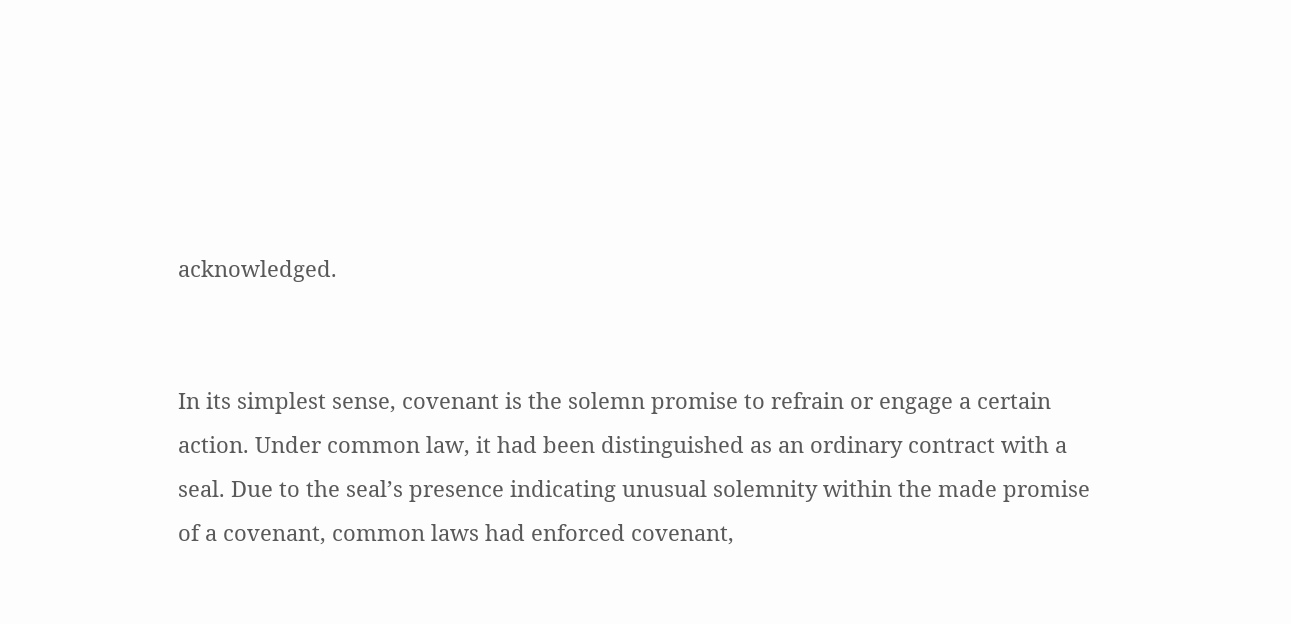acknowledged.


In its simplest sense, covenant is the solemn promise to refrain or engage a certain action. Under common law, it had been distinguished as an ordinary contract with a seal. Due to the seal’s presence indicating unusual solemnity within the made promise of a covenant, common laws had enforced covenant,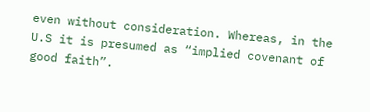even without consideration. Whereas, in the U.S it is presumed as “implied covenant of good faith”.